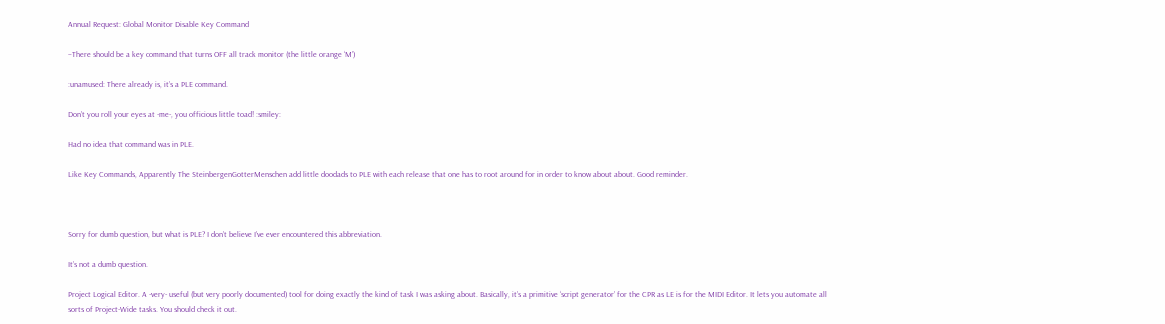Annual Request: Global Monitor Disable Key Command

–There should be a key command that turns OFF all track monitor (the little orange ‘M’)

:unamused: There already is, it’s a PLE command.

Don’t you roll your eyes at -me-, you officious little toad! :smiley:

Had no idea that command was in PLE.

Like Key Commands, Apparently The SteinbergenGotterMenschen add little doodads to PLE with each release that one has to root around for in order to know about about. Good reminder.



Sorry for dumb question, but what is PLE? I don’t believe I’ve ever encountered this abbreviation.

It’s not a dumb question.

Project Logical Editor. A -very- useful (but very poorly documented) tool for doing exactly the kind of task I was asking about. Basically, it’s a primitive ‘script generator’ for the CPR as LE is for the MIDI Editor. It lets you automate all sorts of Project-Wide tasks. You should check it out.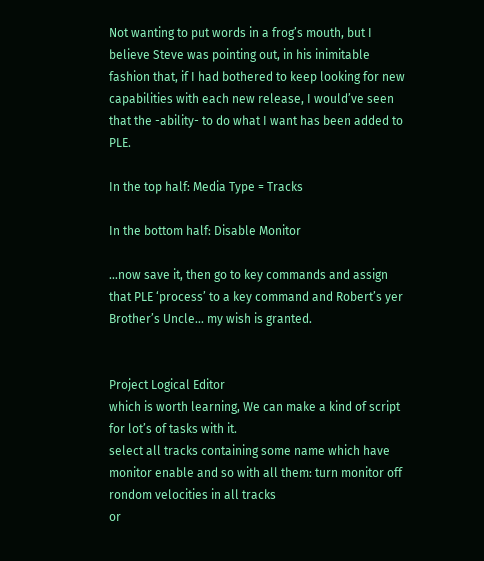Not wanting to put words in a frog’s mouth, but I believe Steve was pointing out, in his inimitable fashion that, if I had bothered to keep looking for new capabilities with each new release, I would’ve seen that the -ability- to do what I want has been added to PLE.

In the top half: Media Type = Tracks

In the bottom half: Disable Monitor

…now save it, then go to key commands and assign that PLE ‘process’ to a key command and Robert’s yer Brother’s Uncle… my wish is granted.


Project Logical Editor
which is worth learning, We can make a kind of script for lot’s of tasks with it.
select all tracks containing some name which have monitor enable and so with all them: turn monitor off
rondom velocities in all tracks
or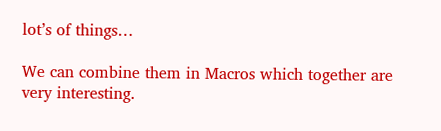lot’s of things…

We can combine them in Macros which together are very interesting.